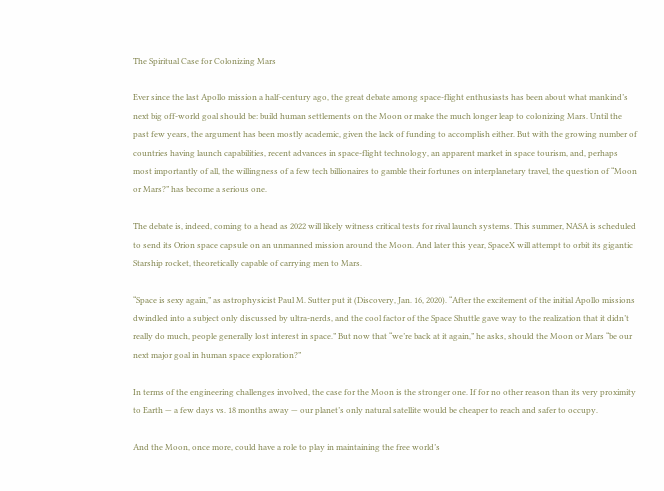The Spiritual Case for Colonizing Mars

Ever since the last Apollo mission a half-century ago, the great debate among space-flight enthusiasts has been about what mankind’s next big off-world goal should be: build human settlements on the Moon or make the much longer leap to colonizing Mars. Until the past few years, the argument has been mostly academic, given the lack of funding to accomplish either. But with the growing number of countries having launch capabilities, recent advances in space-flight technology, an apparent market in space tourism, and, perhaps most importantly of all, the willingness of a few tech billionaires to gamble their fortunes on interplanetary travel, the question of “Moon or Mars?” has become a serious one.

The debate is, indeed, coming to a head as 2022 will likely witness critical tests for rival launch systems. This summer, NASA is scheduled to send its Orion space capsule on an unmanned mission around the Moon. And later this year, SpaceX will attempt to orbit its gigantic Starship rocket, theoretically capable of carrying men to Mars.

“Space is sexy again,” as astrophysicist Paul M. Sutter put it (Discovery, Jan. 16, 2020). “After the excitement of the initial Apollo missions dwindled into a subject only discussed by ultra-nerds, and the cool factor of the Space Shuttle gave way to the realization that it didn’t really do much, people generally lost interest in space.” But now that “we’re back at it again,” he asks, should the Moon or Mars “be our next major goal in human space exploration?”

In terms of the engineering challenges involved, the case for the Moon is the stronger one. If for no other reason than its very proximity to Earth — a few days vs. 18 months away — our planet’s only natural satellite would be cheaper to reach and safer to occupy.

And the Moon, once more, could have a role to play in maintaining the free world’s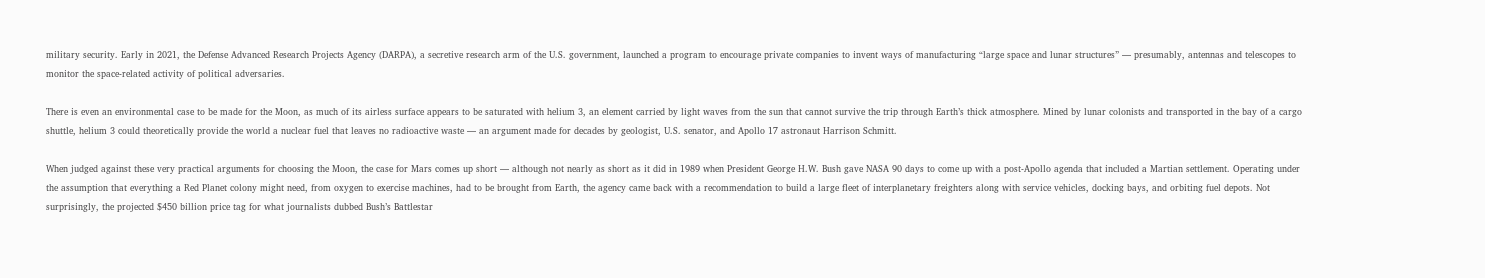military security. Early in 2021, the Defense Advanced Research Projects Agency (DARPA), a secretive research arm of the U.S. government, launched a program to encourage private companies to invent ways of manufacturing “large space and lunar structures” — presumably, antennas and telescopes to monitor the space-related activity of political adversaries.

There is even an environmental case to be made for the Moon, as much of its airless surface appears to be saturated with helium 3, an element carried by light waves from the sun that cannot survive the trip through Earth’s thick atmosphere. Mined by lunar colonists and transported in the bay of a cargo shuttle, helium 3 could theoretically provide the world a nuclear fuel that leaves no radioactive waste — an argument made for decades by geologist, U.S. senator, and Apollo 17 astronaut Harrison Schmitt.

When judged against these very practical arguments for choosing the Moon, the case for Mars comes up short — although not nearly as short as it did in 1989 when President George H.W. Bush gave NASA 90 days to come up with a post-Apollo agenda that included a Martian settlement. Operating under the assumption that everything a Red Planet colony might need, from oxygen to exercise machines, had to be brought from Earth, the agency came back with a recommendation to build a large fleet of interplanetary freighters along with service vehicles, docking bays, and orbiting fuel depots. Not surprisingly, the projected $450 billion price tag for what journalists dubbed Bush’s Battlestar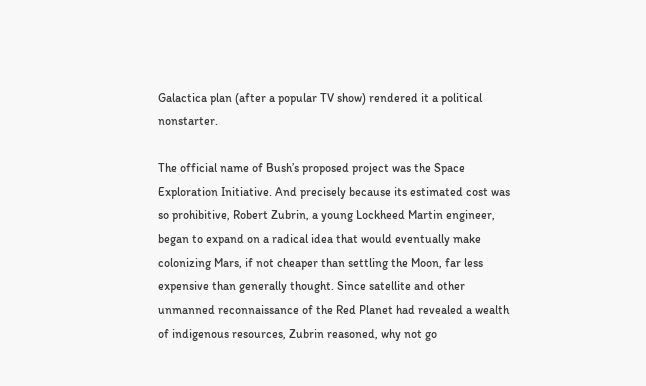Galactica plan (after a popular TV show) rendered it a political nonstarter.

The official name of Bush’s proposed project was the Space Exploration Initiative. And precisely because its estimated cost was so prohibitive, Robert Zubrin, a young Lockheed Martin engineer, began to expand on a radical idea that would eventually make colonizing Mars, if not cheaper than settling the Moon, far less expensive than generally thought. Since satellite and other unmanned reconnaissance of the Red Planet had revealed a wealth of indigenous resources, Zubrin reasoned, why not go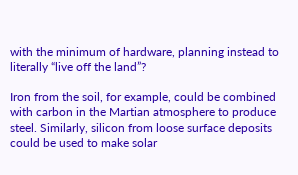with the minimum of hardware, planning instead to literally “live off the land”?

Iron from the soil, for example, could be combined with carbon in the Martian atmosphere to produce steel. Similarly, silicon from loose surface deposits could be used to make solar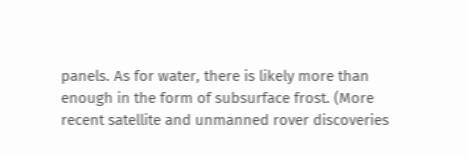panels. As for water, there is likely more than enough in the form of subsurface frost. (More recent satellite and unmanned rover discoveries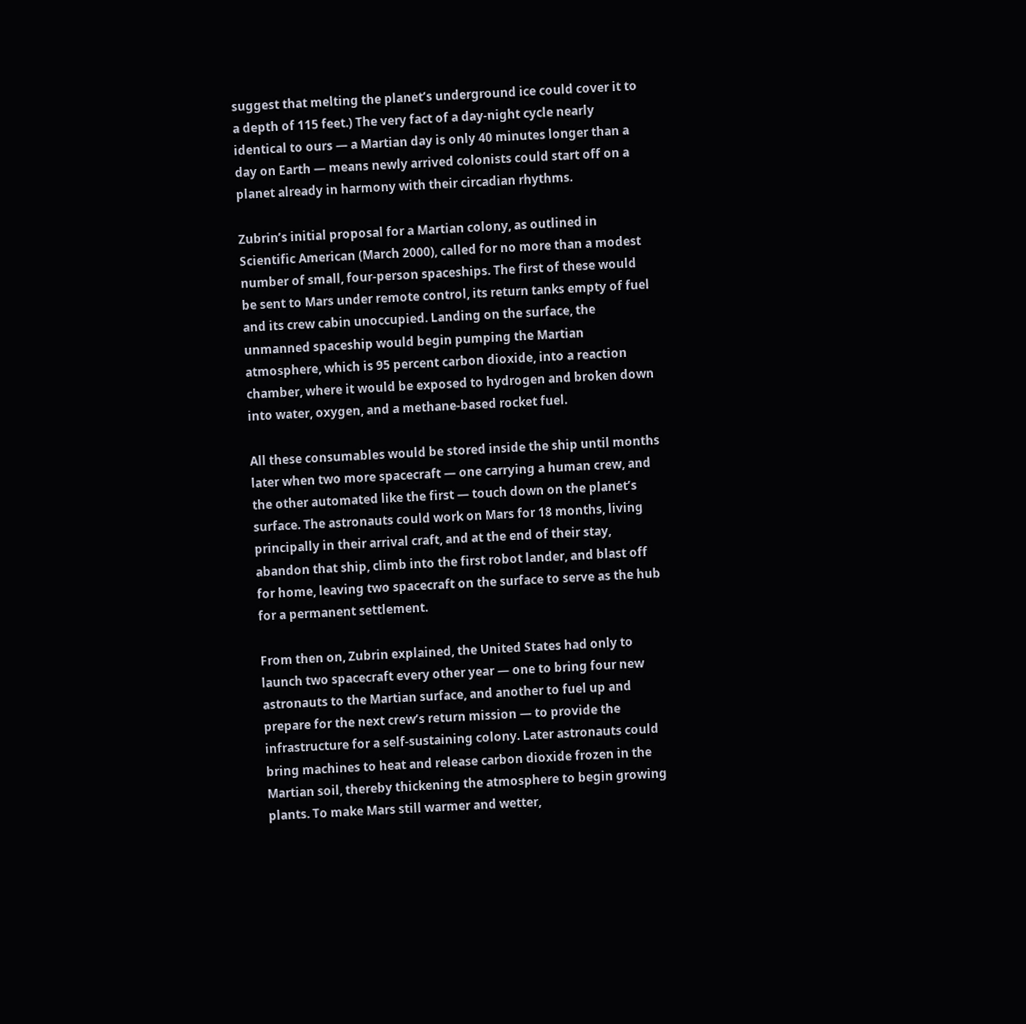suggest that melting the planet’s underground ice could cover it to a depth of 115 feet.) The very fact of a day-night cycle nearly identical to ours — a Martian day is only 40 minutes longer than a day on Earth — means newly arrived colonists could start off on a planet already in harmony with their circadian rhythms.

Zubrin’s initial proposal for a Martian colony, as outlined in Scientific American (March 2000), called for no more than a modest number of small, four-person spaceships. The first of these would be sent to Mars under remote control, its return tanks empty of fuel and its crew cabin unoccupied. Landing on the surface, the unmanned spaceship would begin pumping the Martian atmosphere, which is 95 percent carbon dioxide, into a reaction chamber, where it would be exposed to hydrogen and broken down into water, oxygen, and a methane-based rocket fuel.

All these consumables would be stored inside the ship until months later when two more spacecraft — one carrying a human crew, and the other automated like the first — touch down on the planet’s surface. The astronauts could work on Mars for 18 months, living principally in their arrival craft, and at the end of their stay, abandon that ship, climb into the first robot lander, and blast off for home, leaving two spacecraft on the surface to serve as the hub for a permanent settlement.

From then on, Zubrin explained, the United States had only to launch two spacecraft every other year — one to bring four new astronauts to the Martian surface, and another to fuel up and prepare for the next crew’s return mission — to provide the infrastructure for a self-sustaining colony. Later astronauts could bring machines to heat and release carbon dioxide frozen in the Martian soil, thereby thickening the atmosphere to begin growing plants. To make Mars still warmer and wetter,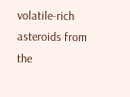volatile-rich asteroids from the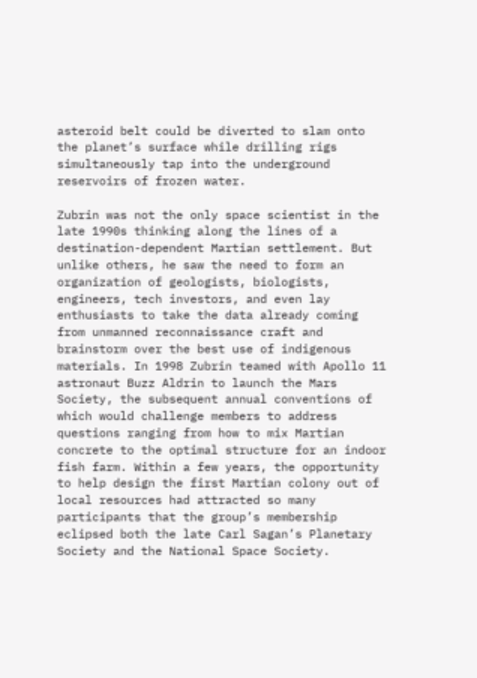asteroid belt could be diverted to slam onto the planet’s surface while drilling rigs simultaneously tap into the underground reservoirs of frozen water.

Zubrin was not the only space scientist in the late 1990s thinking along the lines of a destination-dependent Martian settlement. But unlike others, he saw the need to form an organization of geologists, biologists, engineers, tech investors, and even lay enthusiasts to take the data already coming from unmanned reconnaissance craft and brainstorm over the best use of indigenous materials. In 1998 Zubrin teamed with Apollo 11 astronaut Buzz Aldrin to launch the Mars Society, the subsequent annual conventions of which would challenge members to address questions ranging from how to mix Martian concrete to the optimal structure for an indoor fish farm. Within a few years, the opportunity to help design the first Martian colony out of local resources had attracted so many participants that the group’s membership eclipsed both the late Carl Sagan’s Planetary Society and the National Space Society.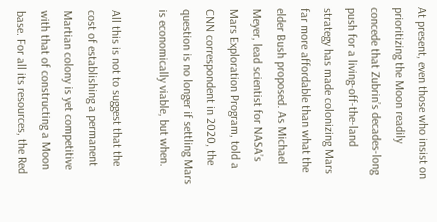At present, even those who insist on prioritizing the Moon readily concede that Zubrin’s decades-long push for a living-off-the-land strategy has made colonizing Mars far more affordable than what the elder Bush proposed. As Michael Meyer, lead scientist for NASA’s Mars Exploration Program, told a CNN correspondent in 2020, the question is no longer if settling Mars is economically viable, but when.

All this is not to suggest that the cost of establishing a permanent Martian colony is yet competitive with that of constructing a Moon base. For all its resources, the Red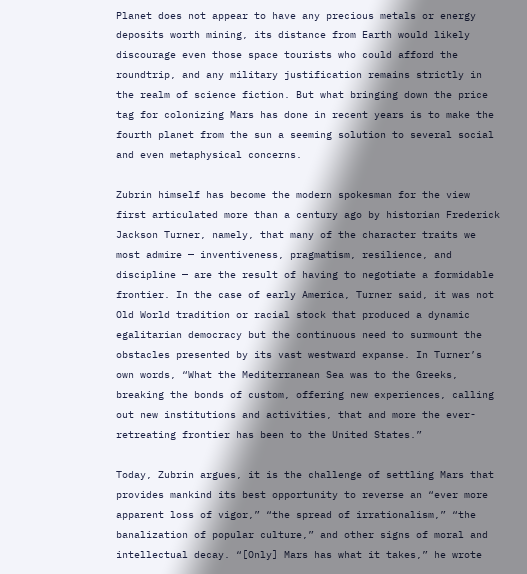Planet does not appear to have any precious metals or energy deposits worth mining, its distance from Earth would likely discourage even those space tourists who could afford the roundtrip, and any military justification remains strictly in the realm of science fiction. But what bringing down the price tag for colonizing Mars has done in recent years is to make the fourth planet from the sun a seeming solution to several social and even metaphysical concerns.

Zubrin himself has become the modern spokesman for the view first articulated more than a century ago by historian Frederick Jackson Turner, namely, that many of the character traits we most admire — inventiveness, pragmatism, resilience, and discipline — are the result of having to negotiate a formidable frontier. In the case of early America, Turner said, it was not Old World tradition or racial stock that produced a dynamic egalitarian democracy but the continuous need to surmount the obstacles presented by its vast westward expanse. In Turner’s own words, “What the Mediterranean Sea was to the Greeks, breaking the bonds of custom, offering new experiences, calling out new institutions and activities, that and more the ever-retreating frontier has been to the United States.”

Today, Zubrin argues, it is the challenge of settling Mars that provides mankind its best opportunity to reverse an “ever more apparent loss of vigor,” “the spread of irrationalism,” “the banalization of popular culture,” and other signs of moral and intellectual decay. “[Only] Mars has what it takes,” he wrote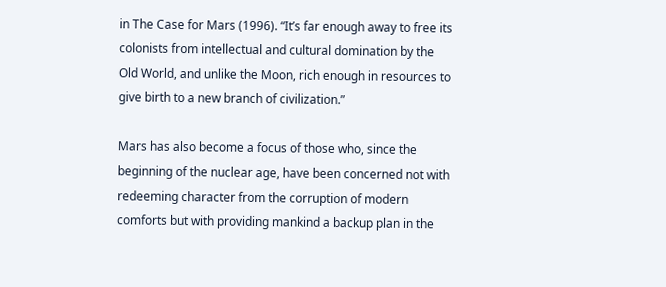in The Case for Mars (1996). “It’s far enough away to free its colonists from intellectual and cultural domination by the Old World, and unlike the Moon, rich enough in resources to give birth to a new branch of civilization.”

Mars has also become a focus of those who, since the beginning of the nuclear age, have been concerned not with redeeming character from the corruption of modern comforts but with providing mankind a backup plan in the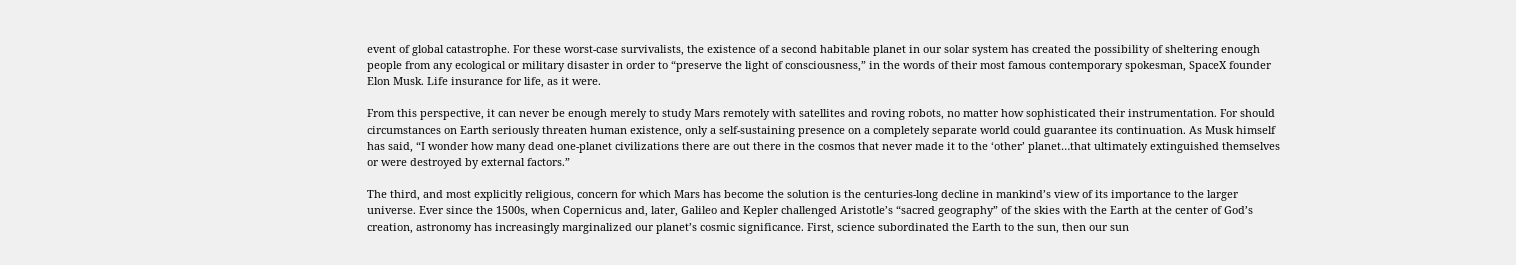event of global catastrophe. For these worst-case survivalists, the existence of a second habitable planet in our solar system has created the possibility of sheltering enough people from any ecological or military disaster in order to “preserve the light of consciousness,” in the words of their most famous contemporary spokesman, SpaceX founder Elon Musk. Life insurance for life, as it were.

From this perspective, it can never be enough merely to study Mars remotely with satellites and roving robots, no matter how sophisticated their instrumentation. For should circumstances on Earth seriously threaten human existence, only a self-sustaining presence on a completely separate world could guarantee its continuation. As Musk himself has said, “I wonder how many dead one-planet civilizations there are out there in the cosmos that never made it to the ‘other’ planet…that ultimately extinguished themselves or were destroyed by external factors.”

The third, and most explicitly religious, concern for which Mars has become the solution is the centuries-long decline in mankind’s view of its importance to the larger universe. Ever since the 1500s, when Copernicus and, later, Galileo and Kepler challenged Aristotle’s “sacred geography” of the skies with the Earth at the center of God’s creation, astronomy has increasingly marginalized our planet’s cosmic significance. First, science subordinated the Earth to the sun, then our sun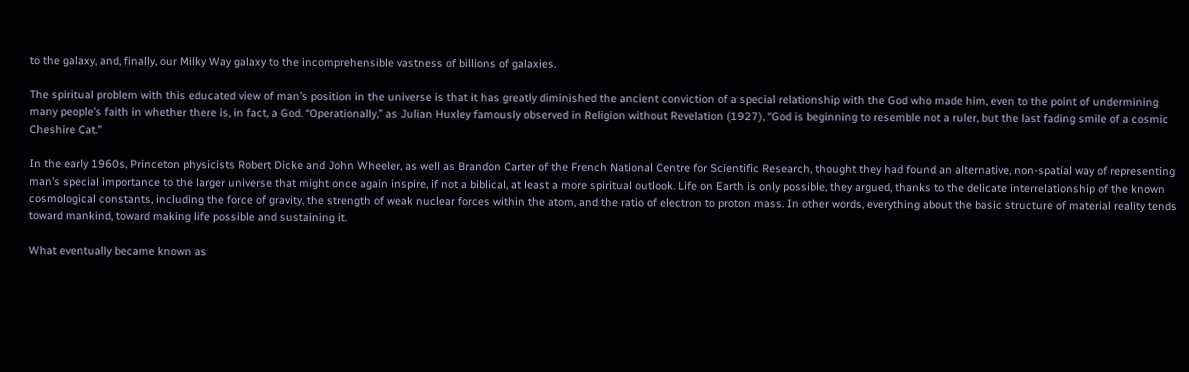to the galaxy, and, finally, our Milky Way galaxy to the incomprehensible vastness of billions of galaxies.

The spiritual problem with this educated view of man’s position in the universe is that it has greatly diminished the ancient conviction of a special relationship with the God who made him, even to the point of undermining many people’s faith in whether there is, in fact, a God. “Operationally,” as Julian Huxley famously observed in Religion without Revelation (1927), “God is beginning to resemble not a ruler, but the last fading smile of a cosmic Cheshire Cat.”

In the early 1960s, Princeton physicists Robert Dicke and John Wheeler, as well as Brandon Carter of the French National Centre for Scientific Research, thought they had found an alternative, non-spatial way of representing man’s special importance to the larger universe that might once again inspire, if not a biblical, at least a more spiritual outlook. Life on Earth is only possible, they argued, thanks to the delicate interrelationship of the known cosmological constants, including the force of gravity, the strength of weak nuclear forces within the atom, and the ratio of electron to proton mass. In other words, everything about the basic structure of material reality tends toward mankind, toward making life possible and sustaining it.

What eventually became known as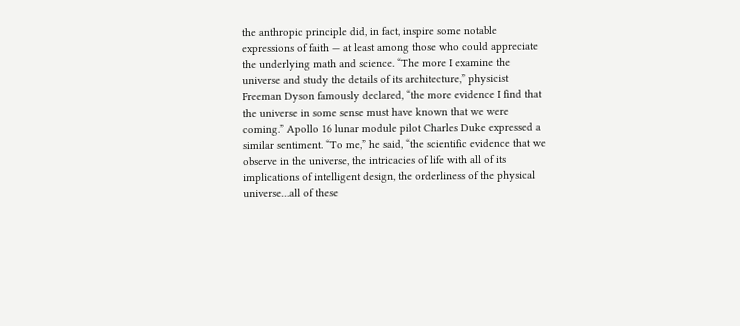the anthropic principle did, in fact, inspire some notable expressions of faith — at least among those who could appreciate the underlying math and science. “The more I examine the universe and study the details of its architecture,” physicist Freeman Dyson famously declared, “the more evidence I find that the universe in some sense must have known that we were coming.” Apollo 16 lunar module pilot Charles Duke expressed a similar sentiment. “To me,” he said, “the scientific evidence that we observe in the universe, the intricacies of life with all of its implications of intelligent design, the orderliness of the physical universe…all of these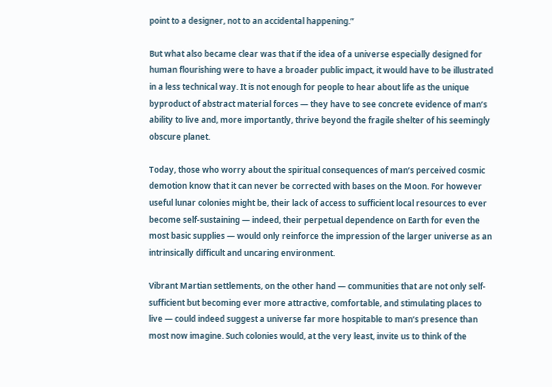point to a designer, not to an accidental happening.”

But what also became clear was that if the idea of a universe especially designed for human flourishing were to have a broader public impact, it would have to be illustrated in a less technical way. It is not enough for people to hear about life as the unique byproduct of abstract material forces — they have to see concrete evidence of man’s ability to live and, more importantly, thrive beyond the fragile shelter of his seemingly obscure planet.

Today, those who worry about the spiritual consequences of man’s perceived cosmic demotion know that it can never be corrected with bases on the Moon. For however useful lunar colonies might be, their lack of access to sufficient local resources to ever become self-sustaining — indeed, their perpetual dependence on Earth for even the most basic supplies — would only reinforce the impression of the larger universe as an intrinsically difficult and uncaring environment.

Vibrant Martian settlements, on the other hand — communities that are not only self-sufficient but becoming ever more attractive, comfortable, and stimulating places to live — could indeed suggest a universe far more hospitable to man’s presence than most now imagine. Such colonies would, at the very least, invite us to think of the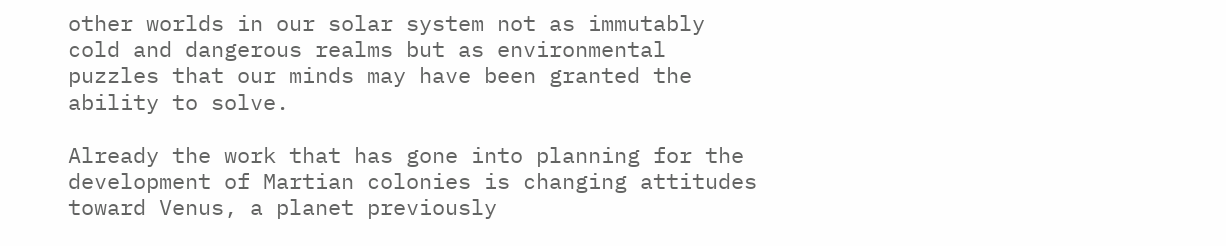other worlds in our solar system not as immutably cold and dangerous realms but as environmental puzzles that our minds may have been granted the ability to solve.

Already the work that has gone into planning for the development of Martian colonies is changing attitudes toward Venus, a planet previously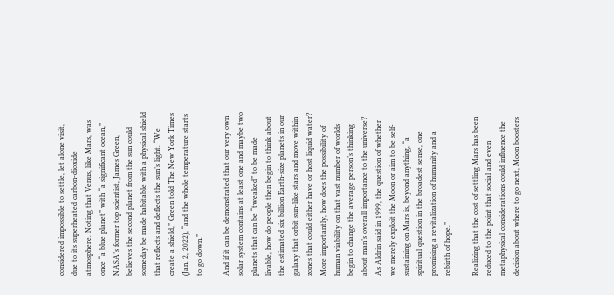considered impossible to settle, let alone visit, due to its superheated carbon-dioxide atmosphere. Noting that Venus, like Mars, was once “a blue planet” with “a significant ocean,” NASA’s former top scientist, James Green, believes the second planet from the sun could someday be made habitable with a physical shield that reflects and deflects the sun’s light. “We create a shield,” Green told The New York Times (Jan. 2, 2022), “and the whole temperature starts to go down.”

And if it can be demonstrated that our very own solar system contains at least one and maybe two planets that can be “tweaked” to be made livable, how do people then begin to think about the estimated six billion Earth-size planets in our galaxy that orbit sun-like stars and move within zones that could either have or host liquid water? More importantly, how does the possibility of human viability on that vast number of worlds begin to change the average person’s thinking about man’s overall importance to the universe? As Aldrin said in 1999, the question of whether we merely exploit the Moon or aim to be self-sustaining on Mars is, beyond anything, “a spiritual question in the broadest sense, one promising a revitalization of humanity and a rebirth of hope.”

Realizing that the cost of settling Mars has been reduced to the point that social and even metaphysical considerations could influence the decision about where to go next, Moon boosters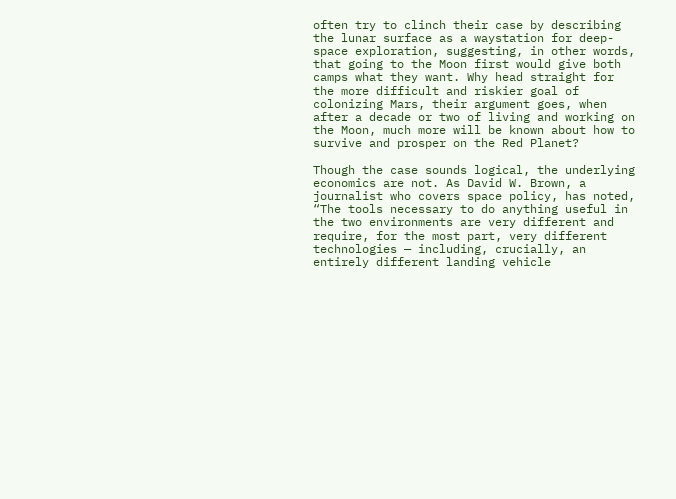often try to clinch their case by describing the lunar surface as a waystation for deep-space exploration, suggesting, in other words, that going to the Moon first would give both camps what they want. Why head straight for the more difficult and riskier goal of colonizing Mars, their argument goes, when after a decade or two of living and working on the Moon, much more will be known about how to survive and prosper on the Red Planet?

Though the case sounds logical, the underlying economics are not. As David W. Brown, a journalist who covers space policy, has noted, “The tools necessary to do anything useful in the two environments are very different and require, for the most part, very different technologies — including, crucially, an entirely different landing vehicle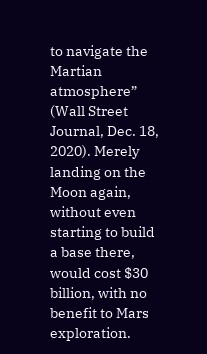to navigate the Martian atmosphere” (Wall Street Journal, Dec. 18, 2020). Merely landing on the Moon again, without even starting to build a base there, would cost $30 billion, with no benefit to Mars exploration.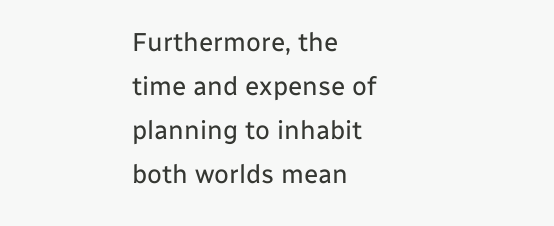Furthermore, the time and expense of planning to inhabit both worlds mean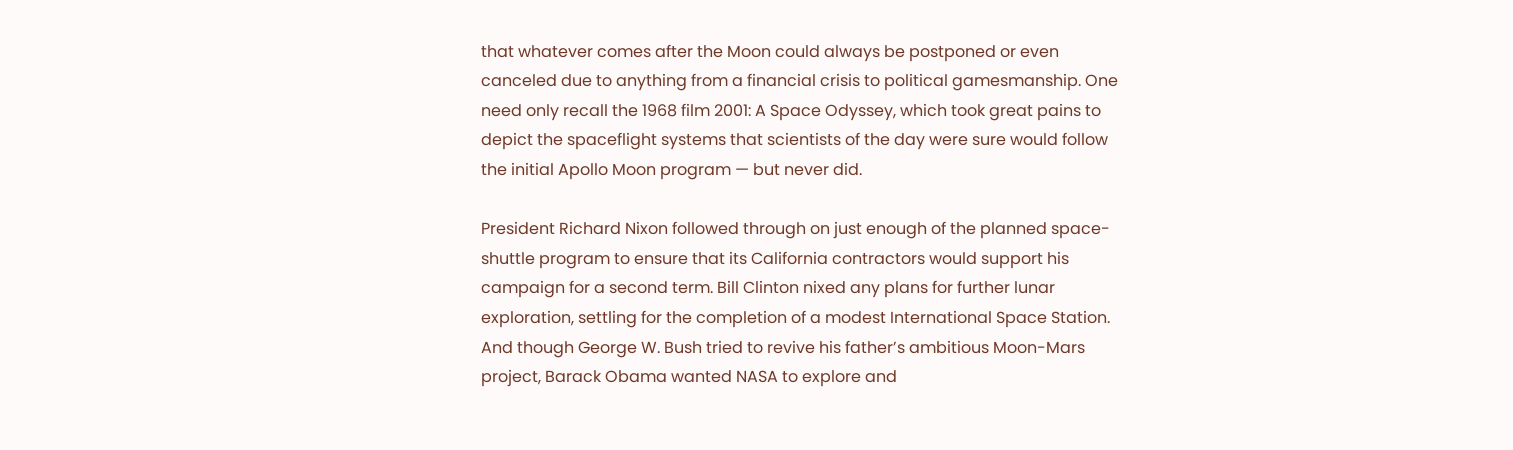that whatever comes after the Moon could always be postponed or even canceled due to anything from a financial crisis to political gamesmanship. One need only recall the 1968 film 2001: A Space Odyssey, which took great pains to depict the spaceflight systems that scientists of the day were sure would follow the initial Apollo Moon program — but never did.

President Richard Nixon followed through on just enough of the planned space-shuttle program to ensure that its California contractors would support his campaign for a second term. Bill Clinton nixed any plans for further lunar exploration, settling for the completion of a modest International Space Station. And though George W. Bush tried to revive his father’s ambitious Moon-Mars project, Barack Obama wanted NASA to explore and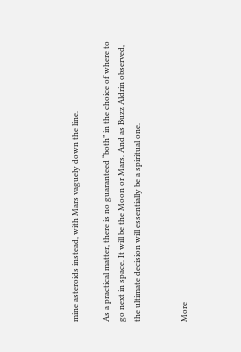mine asteroids instead, with Mars vaguely down the line.

As a practical matter, there is no guaranteed “both” in the choice of where to go next in space. It will be the Moon or Mars. And as Buzz Aldrin observed, the ultimate decision will essentially be a spiritual one.


More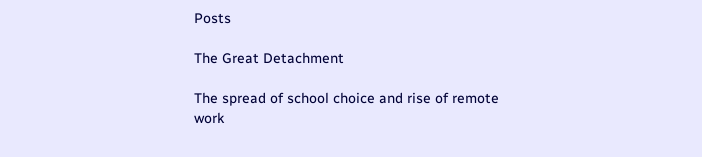Posts

The Great Detachment

The spread of school choice and rise of remote work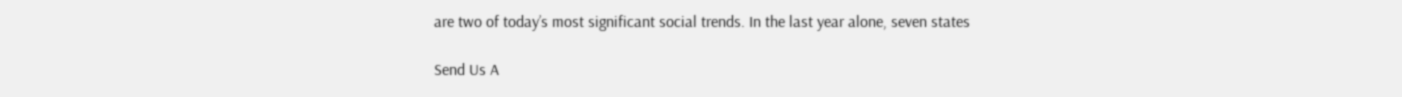are two of today’s most significant social trends. In the last year alone, seven states

Send Us A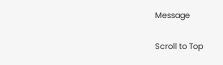Message

Scroll to Top